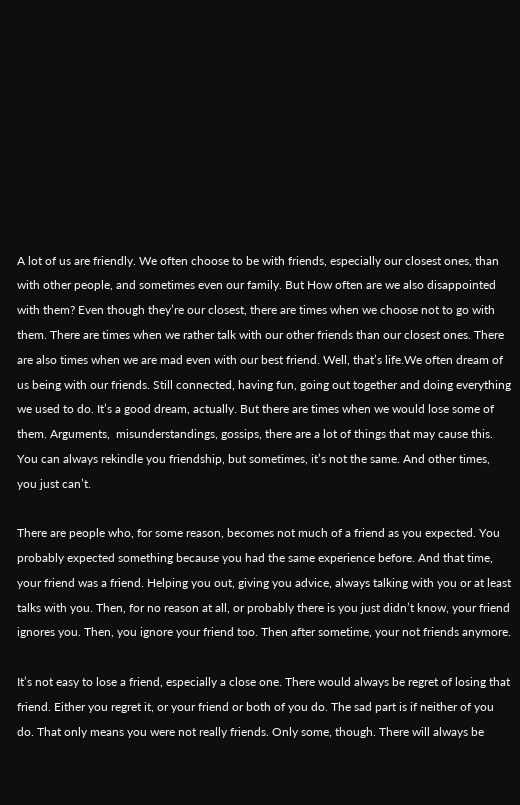A lot of us are friendly. We often choose to be with friends, especially our closest ones, than with other people, and sometimes even our family. But How often are we also disappointed with them? Even though they’re our closest, there are times when we choose not to go with them. There are times when we rather talk with our other friends than our closest ones. There are also times when we are mad even with our best friend. Well, that’s life.We often dream of us being with our friends. Still connected, having fun, going out together and doing everything we used to do. It’s a good dream, actually. But there are times when we would lose some of them. Arguments,  misunderstandings, gossips, there are a lot of things that may cause this. You can always rekindle you friendship, but sometimes, it’s not the same. And other times, you just can’t.

There are people who, for some reason, becomes not much of a friend as you expected. You probably expected something because you had the same experience before. And that time, your friend was a friend. Helping you out, giving you advice, always talking with you or at least talks with you. Then, for no reason at all, or probably there is you just didn’t know, your friend ignores you. Then, you ignore your friend too. Then after sometime, your not friends anymore.

It’s not easy to lose a friend, especially a close one. There would always be regret of losing that friend. Either you regret it, or your friend or both of you do. The sad part is if neither of you do. That only means you were not really friends. Only some, though. There will always be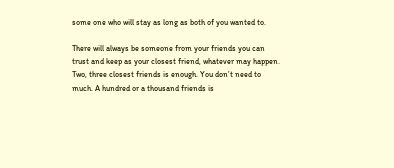some one who will stay as long as both of you wanted to.

There will always be someone from your friends you can trust and keep as your closest friend, whatever may happen. Two, three closest friends is enough. You don’t need to much. A hundred or a thousand friends is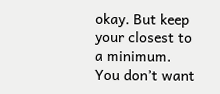okay. But keep your closest to a minimum. You don’t want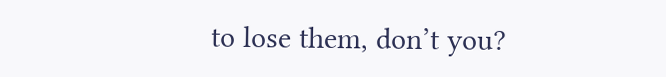to lose them, don’t you?